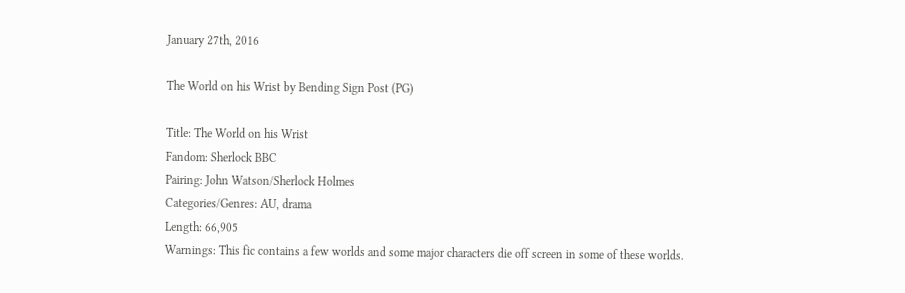January 27th, 2016

The World on his Wrist by Bending Sign Post (PG)

Title: The World on his Wrist
Fandom: Sherlock BBC
Pairing: John Watson/Sherlock Holmes
Categories/Genres: AU, drama
Length: 66,905
Warnings: This fic contains a few worlds and some major characters die off screen in some of these worlds.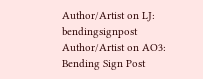Author/Artist on LJ: bendingsignpost
Author/Artist on AO3: Bending Sign Post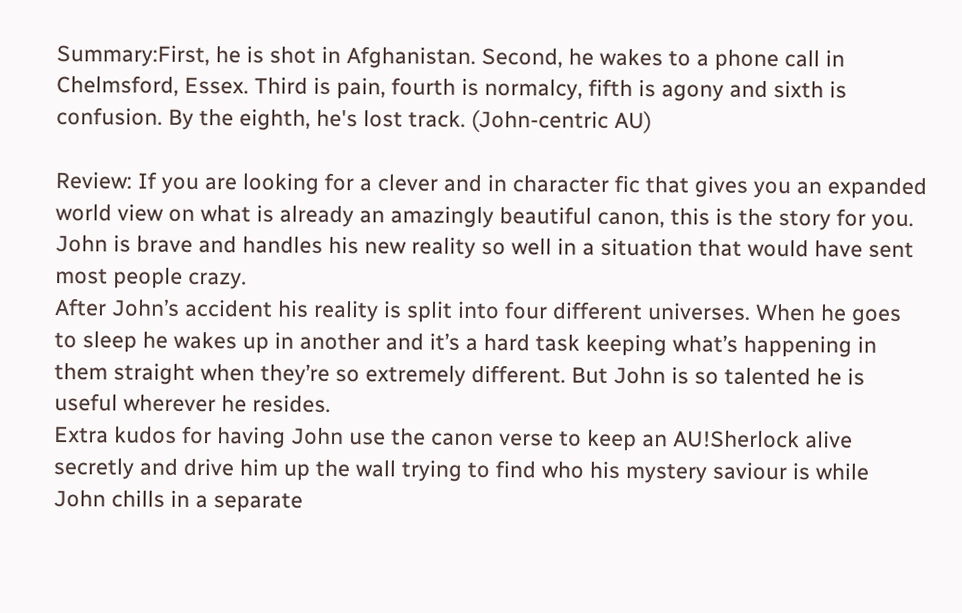Summary:First, he is shot in Afghanistan. Second, he wakes to a phone call in Chelmsford, Essex. Third is pain, fourth is normalcy, fifth is agony and sixth is confusion. By the eighth, he's lost track. (John-centric AU)

Review: If you are looking for a clever and in character fic that gives you an expanded world view on what is already an amazingly beautiful canon, this is the story for you. John is brave and handles his new reality so well in a situation that would have sent most people crazy.
After John’s accident his reality is split into four different universes. When he goes to sleep he wakes up in another and it’s a hard task keeping what’s happening in them straight when they’re so extremely different. But John is so talented he is useful wherever he resides.
Extra kudos for having John use the canon verse to keep an AU!Sherlock alive secretly and drive him up the wall trying to find who his mystery saviour is while John chills in a separate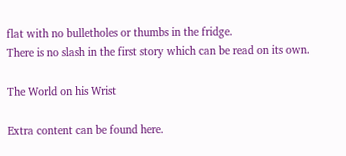flat with no bulletholes or thumbs in the fridge.
There is no slash in the first story which can be read on its own.

The World on his Wrist

Extra content can be found here.